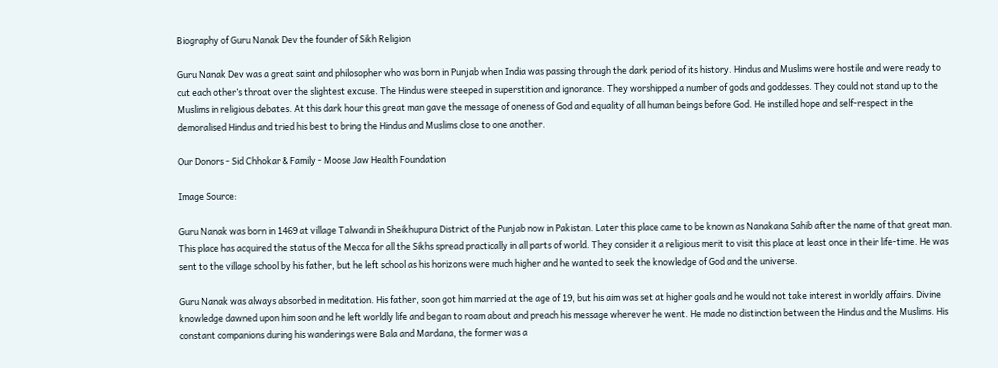Biography of Guru Nanak Dev the founder of Sikh Religion

Guru Nanak Dev was a great saint and philosopher who was born in Punjab when India was passing through the dark period of its history. Hindus and Muslims were hostile and were ready to cut each other’s throat over the slightest excuse. The Hindus were steeped in superstition and ignorance. They worshipped a number of gods and goddesses. They could not stand up to the Muslims in religious debates. At this dark hour this great man gave the message of oneness of God and equality of all human beings before God. He instilled hope and self-respect in the demoralised Hindus and tried his best to bring the Hindus and Muslims close to one another.

Our Donors - Sid Chhokar & Family - Moose Jaw Health Foundation

Image Source:

Guru Nanak was born in 1469 at village Talwandi in Sheikhupura District of the Punjab now in Pakistan. Later this place came to be known as Nanakana Sahib after the name of that great man. This place has acquired the status of the Mecca for all the Sikhs spread practically in all parts of world. They consider it a religious merit to visit this place at least once in their life-time. He was sent to the village school by his father, but he left school as his horizons were much higher and he wanted to seek the knowledge of God and the universe.

Guru Nanak was always absorbed in meditation. His father, soon got him married at the age of 19, but his aim was set at higher goals and he would not take interest in worldly affairs. Divine knowledge dawned upon him soon and he left worldly life and began to roam about and preach his message wherever he went. He made no distinction between the Hindus and the Muslims. His constant companions during his wanderings were Bala and Mardana, the former was a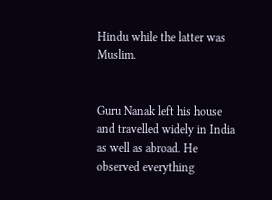Hindu while the latter was Muslim.


Guru Nanak left his house and travelled widely in India as well as abroad. He observed everything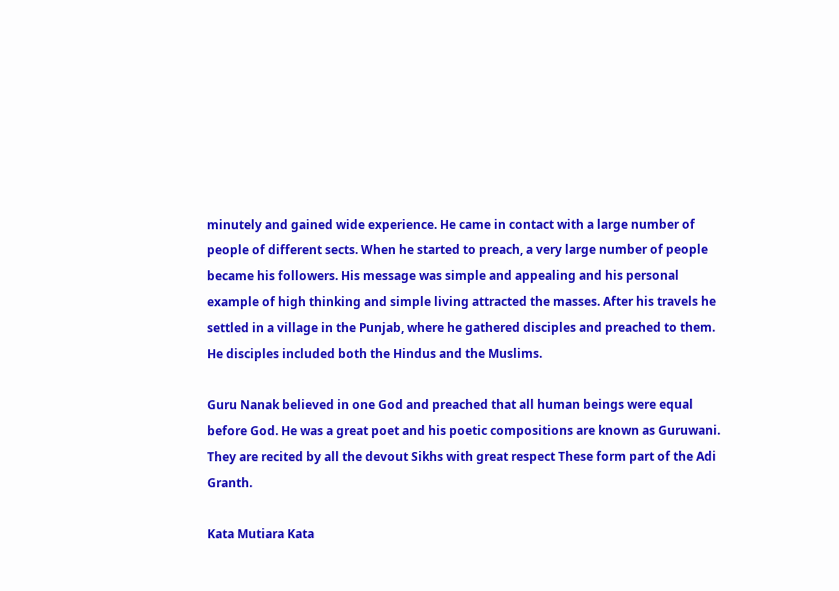minutely and gained wide experience. He came in contact with a large number of people of different sects. When he started to preach, a very large number of people became his followers. His message was simple and appealing and his personal example of high thinking and simple living attracted the masses. After his travels he settled in a village in the Punjab, where he gathered disciples and preached to them. He disciples included both the Hindus and the Muslims.

Guru Nanak believed in one God and preached that all human beings were equal before God. He was a great poet and his poetic compositions are known as Guruwani. They are recited by all the devout Sikhs with great respect These form part of the Adi Granth.

Kata Mutiara Kata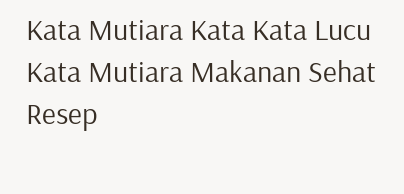Kata Mutiara Kata Kata Lucu Kata Mutiara Makanan Sehat Resep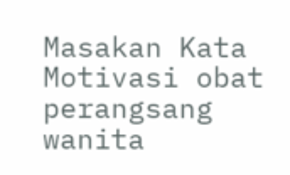Masakan Kata Motivasi obat perangsang wanita